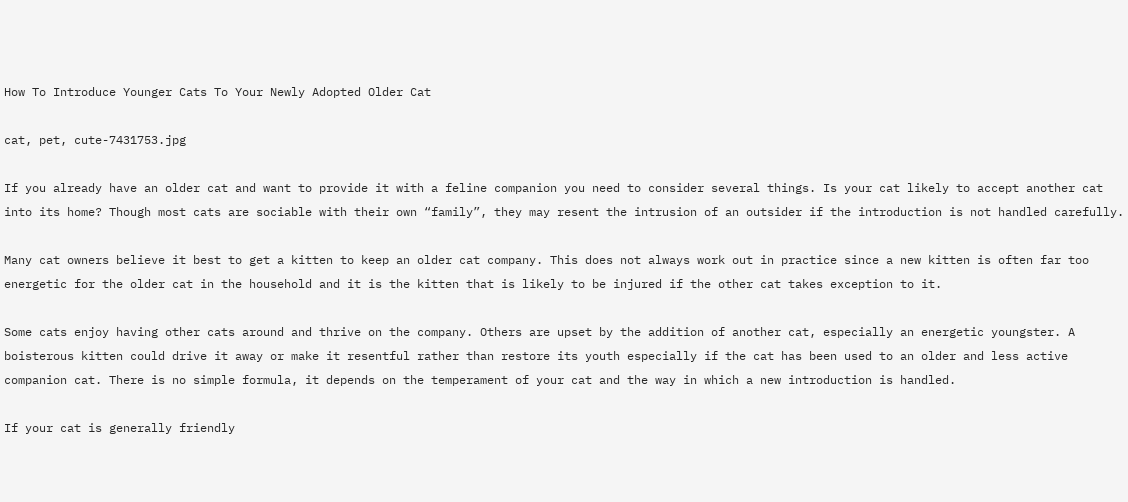How To Introduce Younger Cats To Your Newly Adopted Older Cat

cat, pet, cute-7431753.jpg

If you already have an older cat and want to provide it with a feline companion you need to consider several things. Is your cat likely to accept another cat into its home? Though most cats are sociable with their own “family”, they may resent the intrusion of an outsider if the introduction is not handled carefully.

Many cat owners believe it best to get a kitten to keep an older cat company. This does not always work out in practice since a new kitten is often far too energetic for the older cat in the household and it is the kitten that is likely to be injured if the other cat takes exception to it.

Some cats enjoy having other cats around and thrive on the company. Others are upset by the addition of another cat, especially an energetic youngster. A boisterous kitten could drive it away or make it resentful rather than restore its youth especially if the cat has been used to an older and less active companion cat. There is no simple formula, it depends on the temperament of your cat and the way in which a new introduction is handled.

If your cat is generally friendly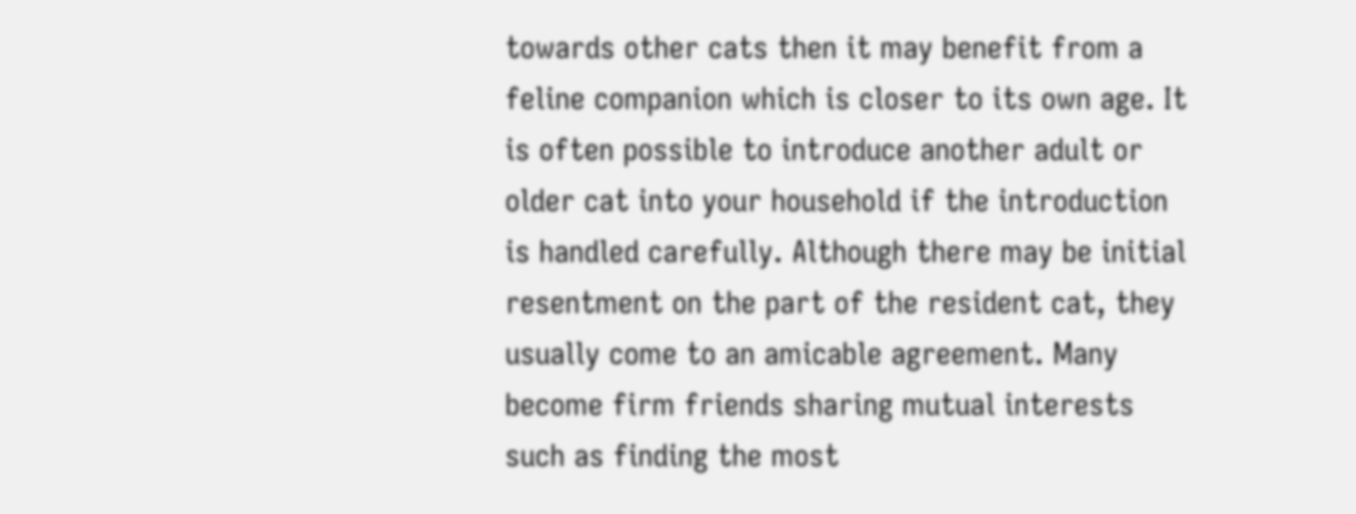towards other cats then it may benefit from a feline companion which is closer to its own age. It is often possible to introduce another adult or older cat into your household if the introduction is handled carefully. Although there may be initial resentment on the part of the resident cat, they usually come to an amicable agreement. Many become firm friends sharing mutual interests such as finding the most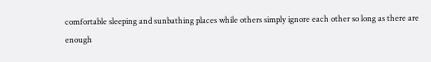comfortable sleeping and sunbathing places while others simply ignore each other so long as there are enough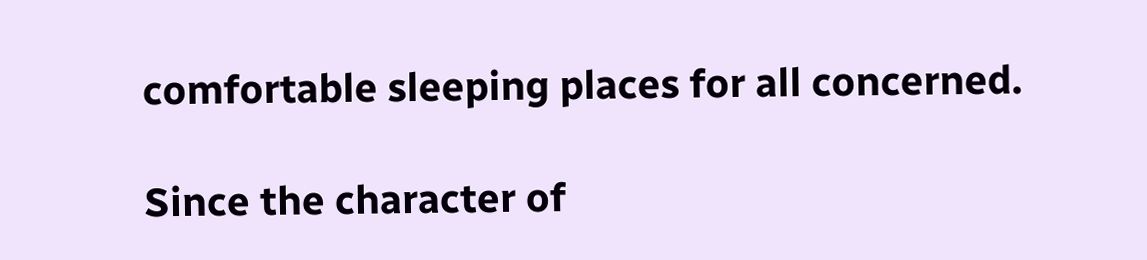comfortable sleeping places for all concerned.

Since the character of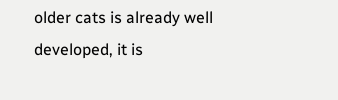older cats is already well developed, it is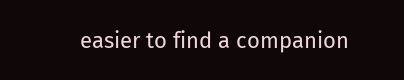easier to find a companion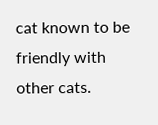cat known to be friendly with other cats.